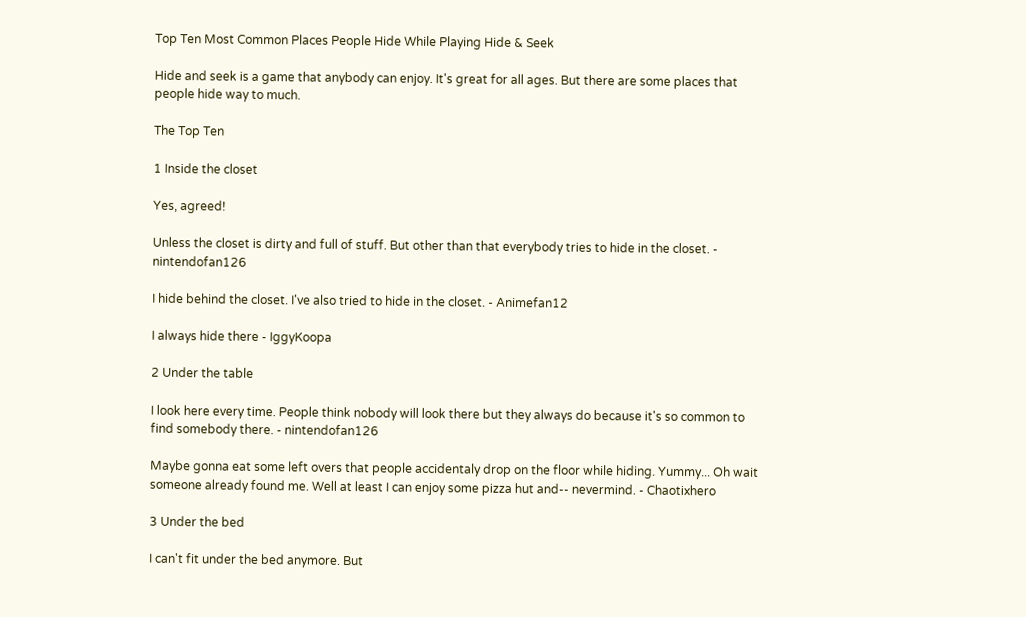Top Ten Most Common Places People Hide While Playing Hide & Seek

Hide and seek is a game that anybody can enjoy. It's great for all ages. But there are some places that people hide way to much.

The Top Ten

1 Inside the closet

Yes, agreed!

Unless the closet is dirty and full of stuff. But other than that everybody tries to hide in the closet. - nintendofan126

I hide behind the closet. I've also tried to hide in the closet. - Animefan12

I always hide there - IggyKoopa

2 Under the table

I look here every time. People think nobody will look there but they always do because it's so common to find somebody there. - nintendofan126

Maybe gonna eat some left overs that people accidentaly drop on the floor while hiding. Yummy... Oh wait someone already found me. Well at least I can enjoy some pizza hut and-- nevermind. - Chaotixhero

3 Under the bed

I can't fit under the bed anymore. But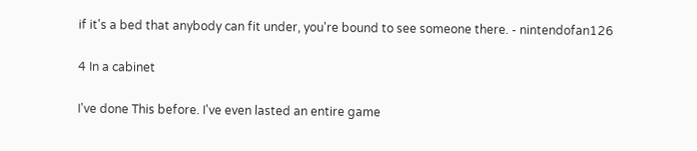if it's a bed that anybody can fit under, you're bound to see someone there. - nintendofan126

4 In a cabinet

I've done This before. I've even lasted an entire game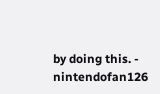by doing this. - nintendofan126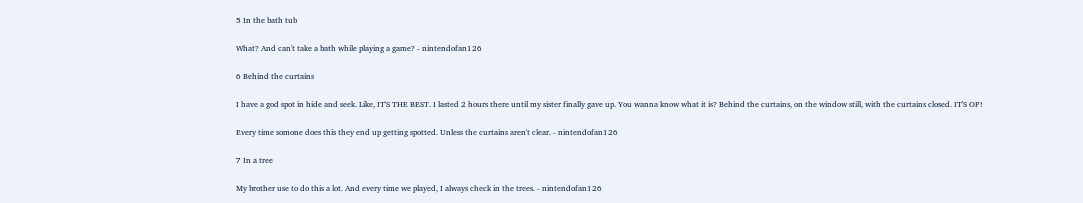5 In the bath tub

What? And can't take a bath while playing a game? - nintendofan126

6 Behind the curtains

I have a god spot in hide and seek. Like, IT'S THE BEST. I lasted 2 hours there until my sister finally gave up. You wanna know what it is? Behind the curtains, on the window still, with the curtains closed. IT'S OP!

Every time somone does this they end up getting spotted. Unless the curtains aren't clear. - nintendofan126

7 In a tree

My brother use to do this a lot. And every time we played, I always check in the trees. - nintendofan126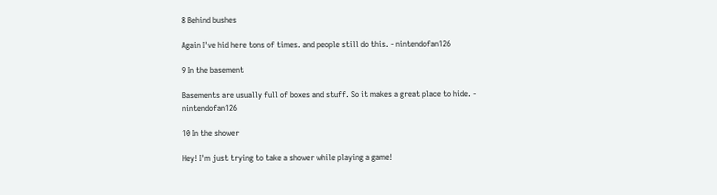8 Behind bushes

Again I've hid here tons of times. and people still do this. - nintendofan126

9 In the basement

Basements are usually full of boxes and stuff. So it makes a great place to hide. - nintendofan126

10 In the shower

Hey! I'm just trying to take a shower while playing a game!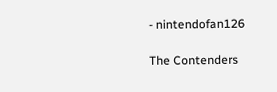- nintendofan126

The Contenders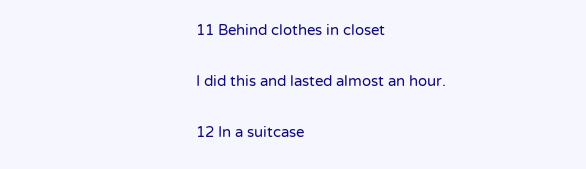11 Behind clothes in closet

I did this and lasted almost an hour.

12 In a suitcase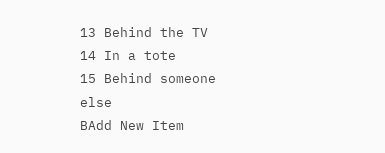13 Behind the TV
14 In a tote
15 Behind someone else
BAdd New Item